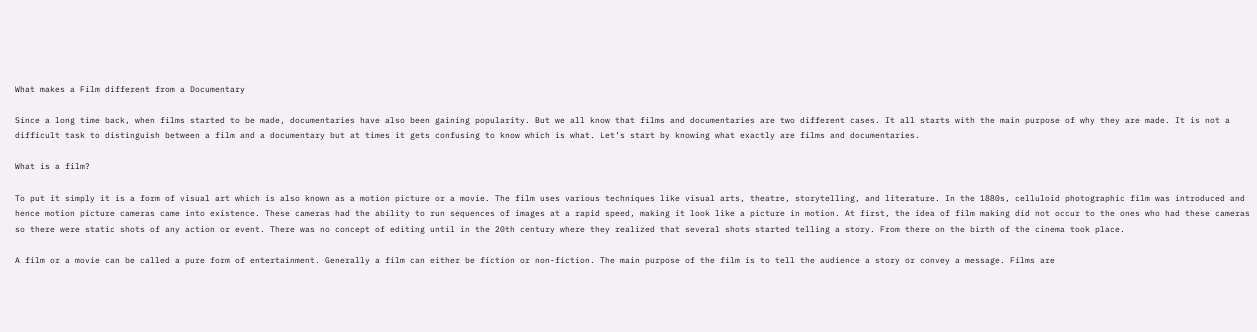What makes a Film different from a Documentary

Since a long time back, when films started to be made, documentaries have also been gaining popularity. But we all know that films and documentaries are two different cases. It all starts with the main purpose of why they are made. It is not a difficult task to distinguish between a film and a documentary but at times it gets confusing to know which is what. Let’s start by knowing what exactly are films and documentaries.

What is a film?

To put it simply it is a form of visual art which is also known as a motion picture or a movie. The film uses various techniques like visual arts, theatre, storytelling, and literature. In the 1880s, celluloid photographic film was introduced and hence motion picture cameras came into existence. These cameras had the ability to run sequences of images at a rapid speed, making it look like a picture in motion. At first, the idea of film making did not occur to the ones who had these cameras so there were static shots of any action or event. There was no concept of editing until in the 20th century where they realized that several shots started telling a story. From there on the birth of the cinema took place.

A film or a movie can be called a pure form of entertainment. Generally a film can either be fiction or non-fiction. The main purpose of the film is to tell the audience a story or convey a message. Films are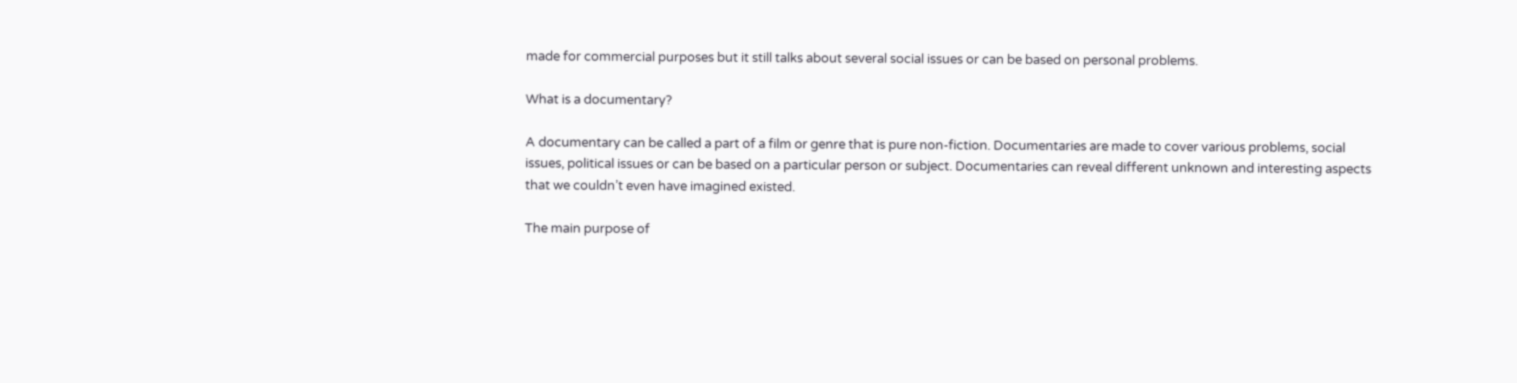made for commercial purposes but it still talks about several social issues or can be based on personal problems.

What is a documentary?

A documentary can be called a part of a film or genre that is pure non-fiction. Documentaries are made to cover various problems, social issues, political issues or can be based on a particular person or subject. Documentaries can reveal different unknown and interesting aspects that we couldn’t even have imagined existed.

The main purpose of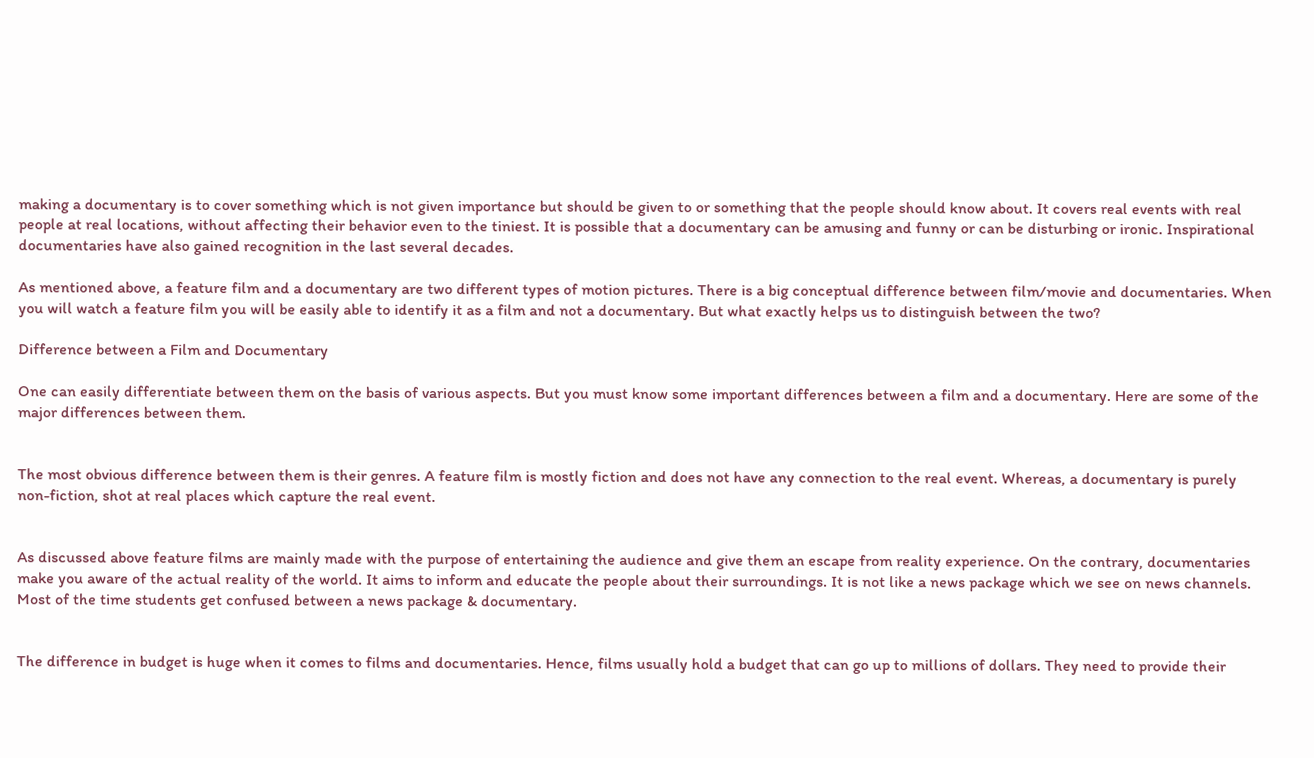making a documentary is to cover something which is not given importance but should be given to or something that the people should know about. It covers real events with real people at real locations, without affecting their behavior even to the tiniest. It is possible that a documentary can be amusing and funny or can be disturbing or ironic. Inspirational documentaries have also gained recognition in the last several decades.

As mentioned above, a feature film and a documentary are two different types of motion pictures. There is a big conceptual difference between film/movie and documentaries. When you will watch a feature film you will be easily able to identify it as a film and not a documentary. But what exactly helps us to distinguish between the two?

Difference between a Film and Documentary

One can easily differentiate between them on the basis of various aspects. But you must know some important differences between a film and a documentary. Here are some of the major differences between them.


The most obvious difference between them is their genres. A feature film is mostly fiction and does not have any connection to the real event. Whereas, a documentary is purely non-fiction, shot at real places which capture the real event.


As discussed above feature films are mainly made with the purpose of entertaining the audience and give them an escape from reality experience. On the contrary, documentaries make you aware of the actual reality of the world. It aims to inform and educate the people about their surroundings. It is not like a news package which we see on news channels. Most of the time students get confused between a news package & documentary.


The difference in budget is huge when it comes to films and documentaries. Hence, films usually hold a budget that can go up to millions of dollars. They need to provide their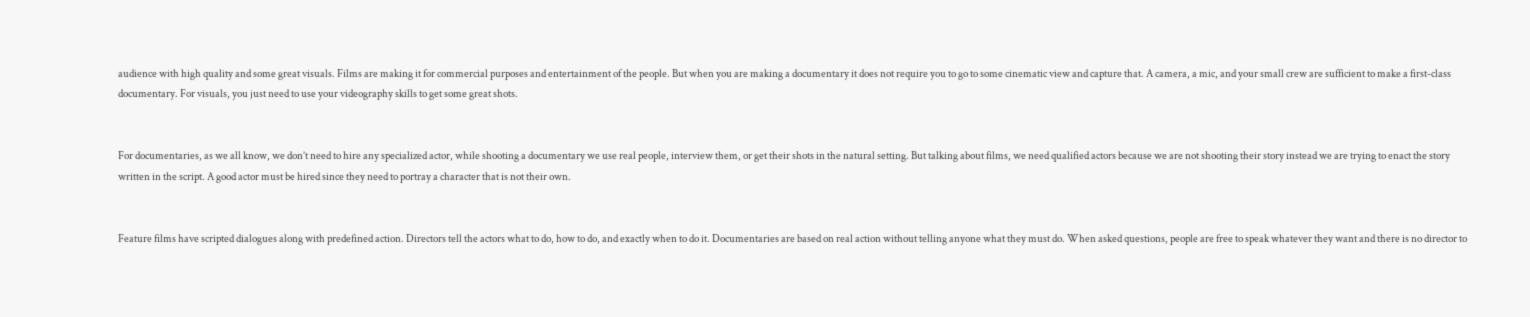audience with high quality and some great visuals. Films are making it for commercial purposes and entertainment of the people. But when you are making a documentary it does not require you to go to some cinematic view and capture that. A camera, a mic, and your small crew are sufficient to make a first-class documentary. For visuals, you just need to use your videography skills to get some great shots.


For documentaries, as we all know, we don’t need to hire any specialized actor, while shooting a documentary we use real people, interview them, or get their shots in the natural setting. But talking about films, we need qualified actors because we are not shooting their story instead we are trying to enact the story written in the script. A good actor must be hired since they need to portray a character that is not their own.


Feature films have scripted dialogues along with predefined action. Directors tell the actors what to do, how to do, and exactly when to do it. Documentaries are based on real action without telling anyone what they must do. When asked questions, people are free to speak whatever they want and there is no director to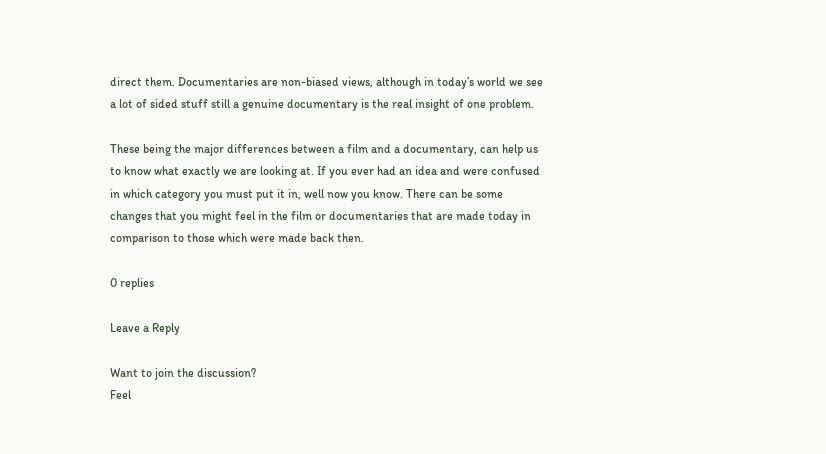direct them. Documentaries are non-biased views, although in today’s world we see a lot of sided stuff still a genuine documentary is the real insight of one problem.

These being the major differences between a film and a documentary, can help us to know what exactly we are looking at. If you ever had an idea and were confused in which category you must put it in, well now you know. There can be some changes that you might feel in the film or documentaries that are made today in comparison to those which were made back then.

0 replies

Leave a Reply

Want to join the discussion?
Feel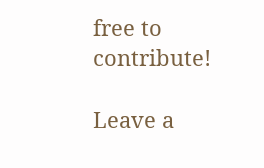free to contribute!

Leave a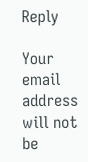Reply

Your email address will not be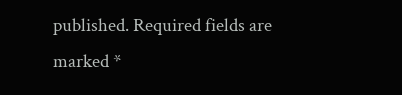published. Required fields are marked *